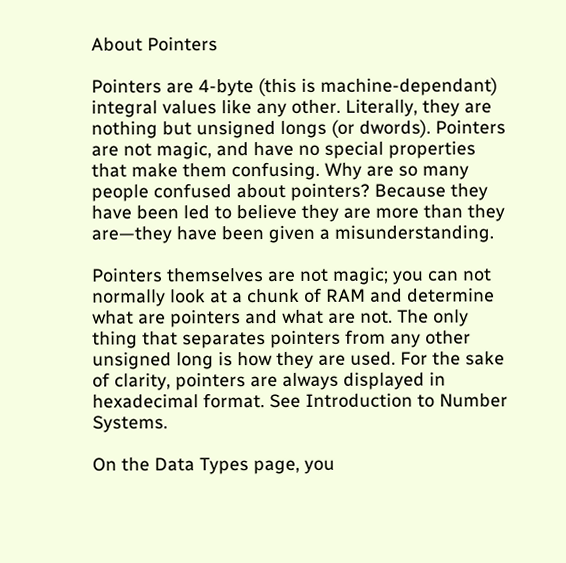About Pointers

Pointers are 4-byte (this is machine-dependant) integral values like any other. Literally, they are nothing but unsigned longs (or dwords). Pointers are not magic, and have no special properties that make them confusing. Why are so many people confused about pointers? Because they have been led to believe they are more than they are—they have been given a misunderstanding.

Pointers themselves are not magic; you can not normally look at a chunk of RAM and determine what are pointers and what are not. The only thing that separates pointers from any other unsigned long is how they are used. For the sake of clarity, pointers are always displayed in hexadecimal format. See Introduction to Number Systems.

On the Data Types page, you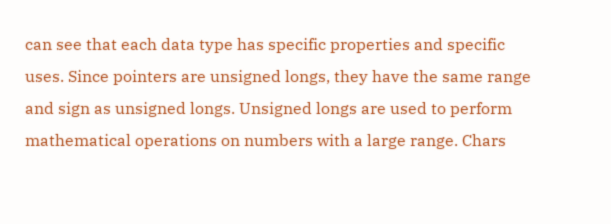can see that each data type has specific properties and specific uses. Since pointers are unsigned longs, they have the same range and sign as unsigned longs. Unsigned longs are used to perform mathematical operations on numbers with a large range. Chars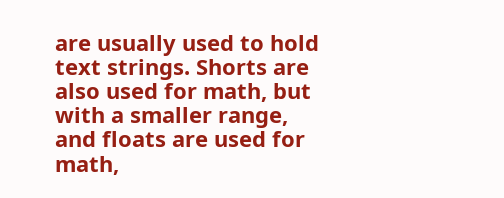are usually used to hold text strings. Shorts are also used for math, but with a smaller range, and floats are used for math,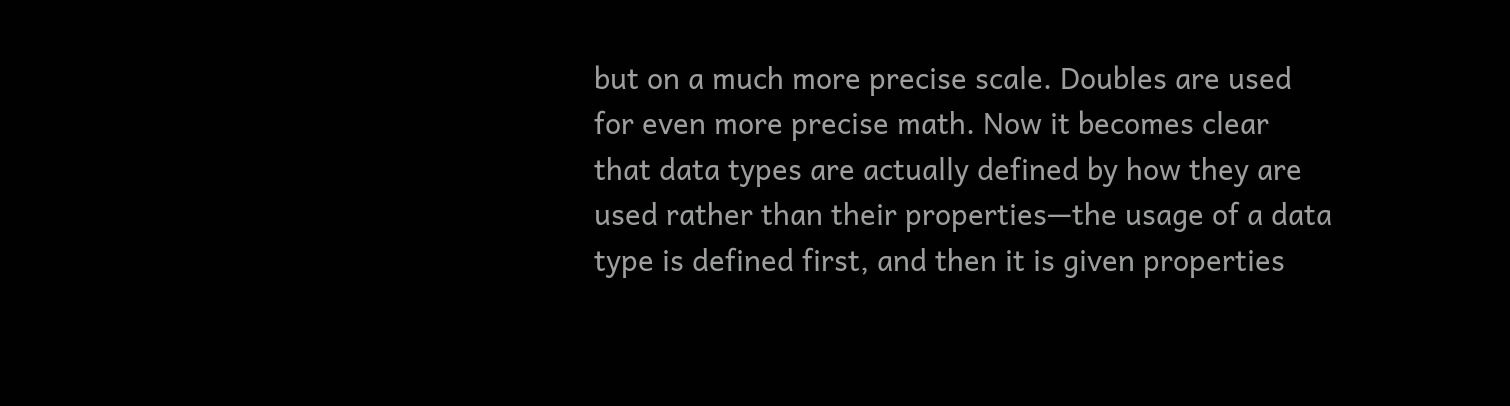but on a much more precise scale. Doubles are used for even more precise math. Now it becomes clear that data types are actually defined by how they are used rather than their properties—the usage of a data type is defined first, and then it is given properties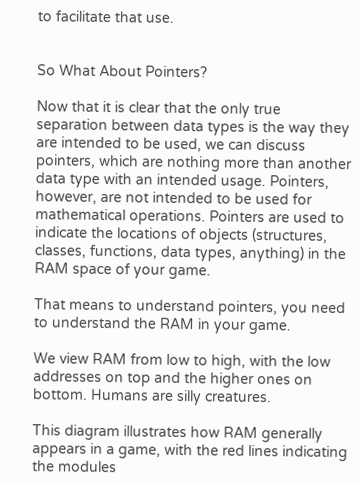to facilitate that use.


So What About Pointers?

Now that it is clear that the only true separation between data types is the way they are intended to be used, we can discuss pointers, which are nothing more than another data type with an intended usage. Pointers, however, are not intended to be used for mathematical operations. Pointers are used to indicate the locations of objects (structures, classes, functions, data types, anything) in the RAM space of your game.

That means to understand pointers, you need to understand the RAM in your game.

We view RAM from low to high, with the low addresses on top and the higher ones on bottom. Humans are silly creatures.

This diagram illustrates how RAM generally appears in a game, with the red lines indicating the modules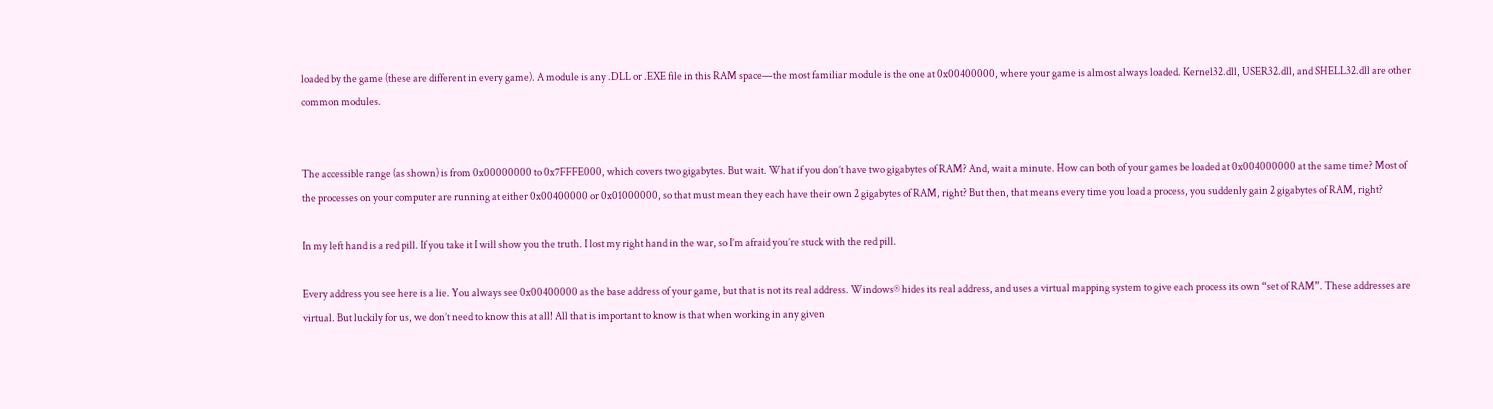loaded by the game (these are different in every game). A module is any .DLL or .EXE file in this RAM space—the most familiar module is the one at 0x00400000, where your game is almost always loaded. Kernel32.dll, USER32.dll, and SHELL32.dll are other common modules.


The accessible range (as shown) is from 0x00000000 to 0x7FFFE000, which covers two gigabytes. But wait. What if you don’t have two gigabytes of RAM? And, wait a minute. How can both of your games be loaded at 0x004000000 at the same time? Most of the processes on your computer are running at either 0x00400000 or 0x01000000, so that must mean they each have their own 2 gigabytes of RAM, right? But then, that means every time you load a process, you suddenly gain 2 gigabytes of RAM, right?

In my left hand is a red pill. If you take it I will show you the truth. I lost my right hand in the war, so I’m afraid you’re stuck with the red pill.

Every address you see here is a lie. You always see 0x00400000 as the base address of your game, but that is not its real address. Windows® hides its real address, and uses a virtual mapping system to give each process its own “set of RAM”. These addresses are virtual. But luckily for us, we don’t need to know this at all! All that is important to know is that when working in any given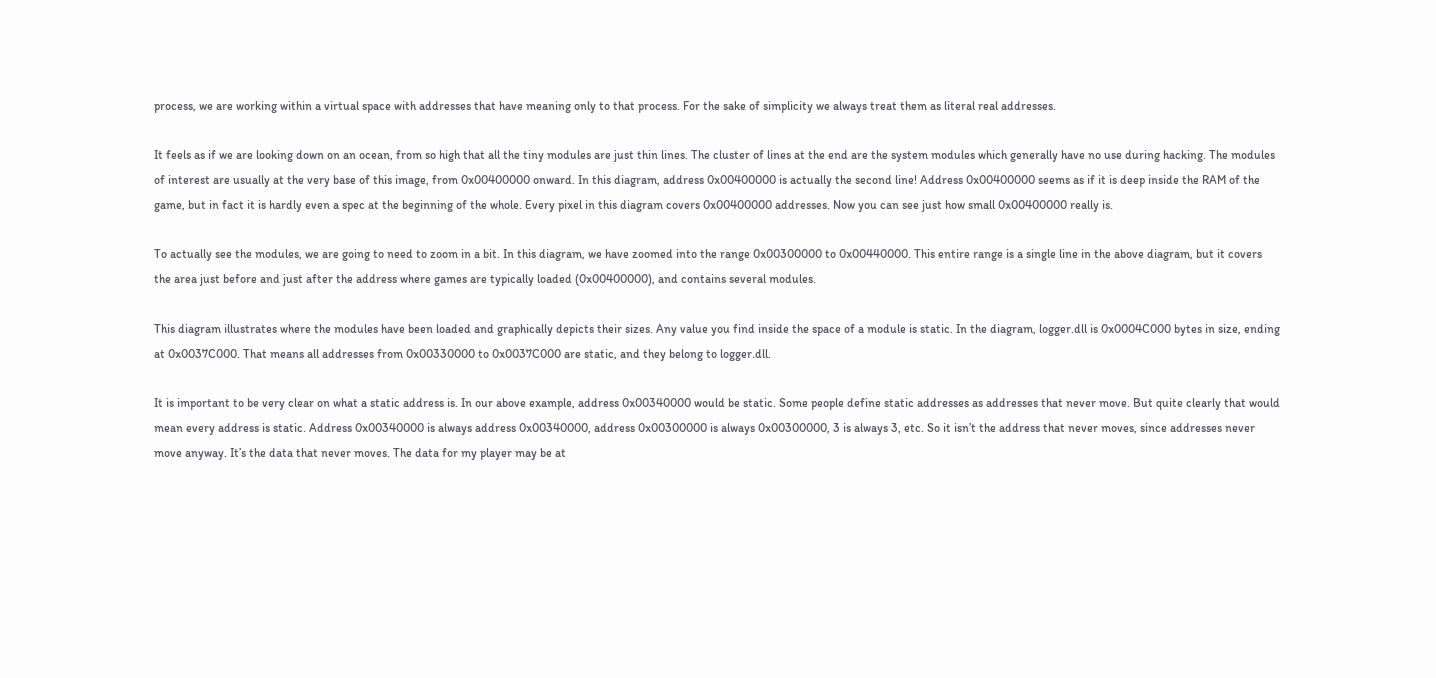process, we are working within a virtual space with addresses that have meaning only to that process. For the sake of simplicity we always treat them as literal real addresses.

It feels as if we are looking down on an ocean, from so high that all the tiny modules are just thin lines. The cluster of lines at the end are the system modules which generally have no use during hacking. The modules of interest are usually at the very base of this image, from 0x00400000 onward. In this diagram, address 0x00400000 is actually the second line! Address 0x00400000 seems as if it is deep inside the RAM of the game, but in fact it is hardly even a spec at the beginning of the whole. Every pixel in this diagram covers 0x00400000 addresses. Now you can see just how small 0x00400000 really is.

To actually see the modules, we are going to need to zoom in a bit. In this diagram, we have zoomed into the range 0x00300000 to 0x00440000. This entire range is a single line in the above diagram, but it covers the area just before and just after the address where games are typically loaded (0x00400000), and contains several modules.

This diagram illustrates where the modules have been loaded and graphically depicts their sizes. Any value you find inside the space of a module is static. In the diagram, logger.dll is 0x0004C000 bytes in size, ending at 0x0037C000. That means all addresses from 0x00330000 to 0x0037C000 are static, and they belong to logger.dll.

It is important to be very clear on what a static address is. In our above example, address 0x00340000 would be static. Some people define static addresses as addresses that never move. But quite clearly that would mean every address is static. Address 0x00340000 is always address 0x00340000, address 0x00300000 is always 0x00300000, 3 is always 3, etc. So it isn’t the address that never moves, since addresses never move anyway. It’s the data that never moves. The data for my player may be at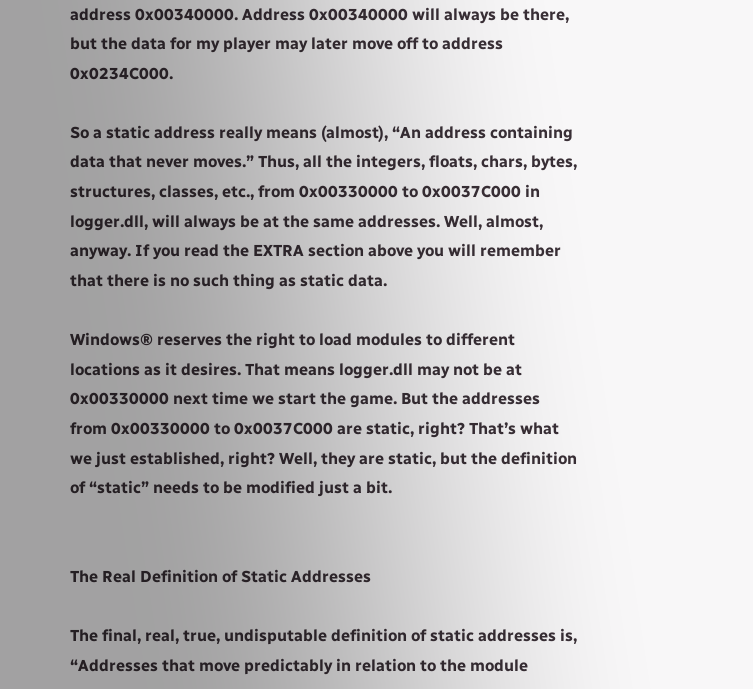address 0x00340000. Address 0x00340000 will always be there, but the data for my player may later move off to address 0x0234C000.

So a static address really means (almost), “An address containing data that never moves.” Thus, all the integers, floats, chars, bytes, structures, classes, etc., from 0x00330000 to 0x0037C000 in logger.dll, will always be at the same addresses. Well, almost, anyway. If you read the EXTRA section above you will remember that there is no such thing as static data.

Windows® reserves the right to load modules to different locations as it desires. That means logger.dll may not be at 0x00330000 next time we start the game. But the addresses from 0x00330000 to 0x0037C000 are static, right? That’s what we just established, right? Well, they are static, but the definition of “static” needs to be modified just a bit.


The Real Definition of Static Addresses

The final, real, true, undisputable definition of static addresses is, “Addresses that move predictably in relation to the module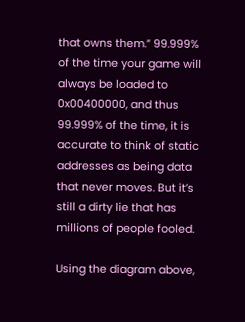that owns them.” 99.999% of the time your game will always be loaded to 0x00400000, and thus 99.999% of the time, it is accurate to think of static addresses as being data that never moves. But it’s still a dirty lie that has millions of people fooled.

Using the diagram above,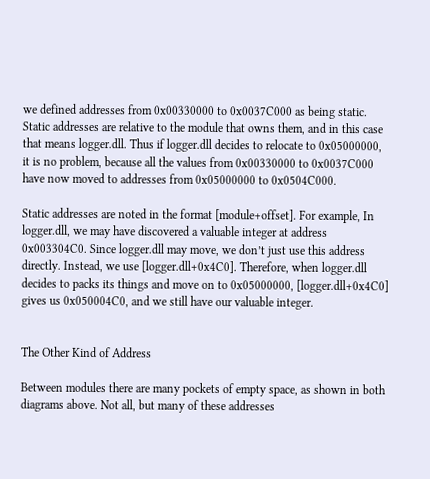we defined addresses from 0x00330000 to 0x0037C000 as being static. Static addresses are relative to the module that owns them, and in this case that means logger.dll. Thus if logger.dll decides to relocate to 0x05000000, it is no problem, because all the values from 0x00330000 to 0x0037C000 have now moved to addresses from 0x05000000 to 0x0504C000.

Static addresses are noted in the format [module+offset]. For example, In logger.dll, we may have discovered a valuable integer at address 0x003304C0. Since logger.dll may move, we don’t just use this address directly. Instead, we use [logger.dll+0x4C0]. Therefore, when logger.dll decides to packs its things and move on to 0x05000000, [logger.dll+0x4C0] gives us 0x050004C0, and we still have our valuable integer.


The Other Kind of Address

Between modules there are many pockets of empty space, as shown in both diagrams above. Not all, but many of these addresses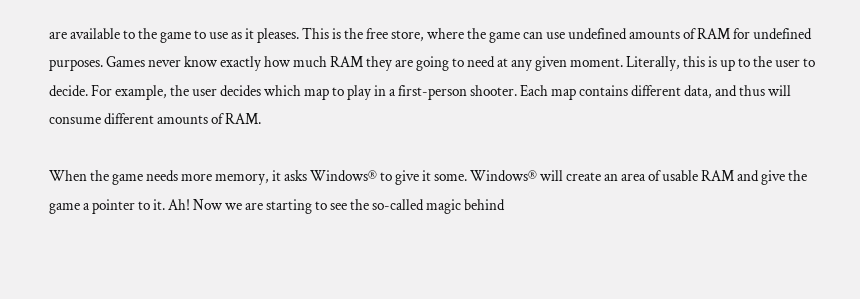are available to the game to use as it pleases. This is the free store, where the game can use undefined amounts of RAM for undefined purposes. Games never know exactly how much RAM they are going to need at any given moment. Literally, this is up to the user to decide. For example, the user decides which map to play in a first-person shooter. Each map contains different data, and thus will consume different amounts of RAM.

When the game needs more memory, it asks Windows® to give it some. Windows® will create an area of usable RAM and give the game a pointer to it. Ah! Now we are starting to see the so-called magic behind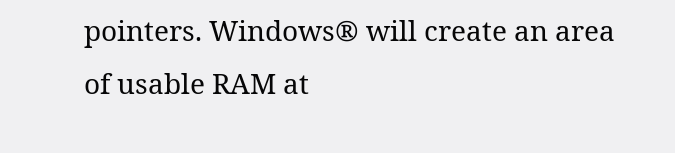pointers. Windows® will create an area of usable RAM at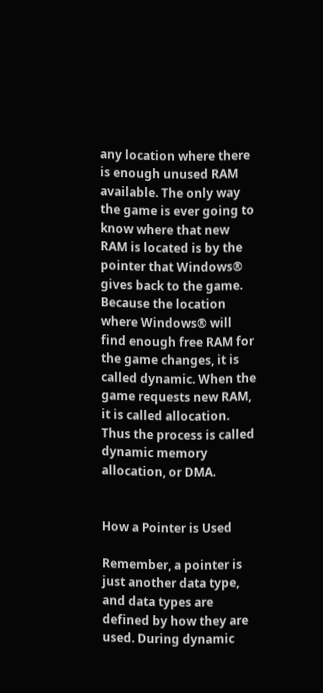any location where there is enough unused RAM available. The only way the game is ever going to know where that new RAM is located is by the pointer that Windows® gives back to the game. Because the location where Windows® will find enough free RAM for the game changes, it is called dynamic. When the game requests new RAM, it is called allocation. Thus the process is called dynamic memory allocation, or DMA.


How a Pointer is Used

Remember, a pointer is just another data type, and data types are defined by how they are used. During dynamic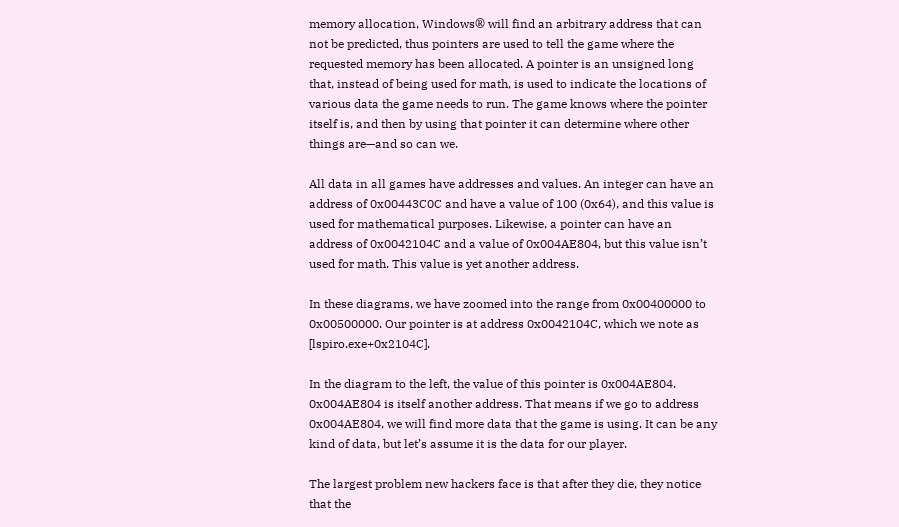memory allocation, Windows® will find an arbitrary address that can not be predicted, thus pointers are used to tell the game where the requested memory has been allocated. A pointer is an unsigned long that, instead of being used for math, is used to indicate the locations of various data the game needs to run. The game knows where the pointer itself is, and then by using that pointer it can determine where other things are—and so can we.

All data in all games have addresses and values. An integer can have an address of 0x00443C0C and have a value of 100 (0x64), and this value is used for mathematical purposes. Likewise, a pointer can have an address of 0x0042104C and a value of 0x004AE804, but this value isn’t used for math. This value is yet another address.

In these diagrams, we have zoomed into the range from 0x00400000 to 0x00500000. Our pointer is at address 0x0042104C, which we note as [lspiro.exe+0x2104C].

In the diagram to the left, the value of this pointer is 0x004AE804. 0x004AE804 is itself another address. That means if we go to address 0x004AE804, we will find more data that the game is using. It can be any kind of data, but let’s assume it is the data for our player.

The largest problem new hackers face is that after they die, they notice that the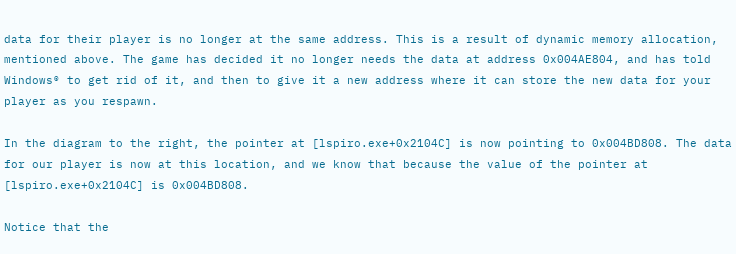data for their player is no longer at the same address. This is a result of dynamic memory allocation, mentioned above. The game has decided it no longer needs the data at address 0x004AE804, and has told Windows® to get rid of it, and then to give it a new address where it can store the new data for your player as you respawn.

In the diagram to the right, the pointer at [lspiro.exe+0x2104C] is now pointing to 0x004BD808. The data for our player is now at this location, and we know that because the value of the pointer at [lspiro.exe+0x2104C] is 0x004BD808.

Notice that the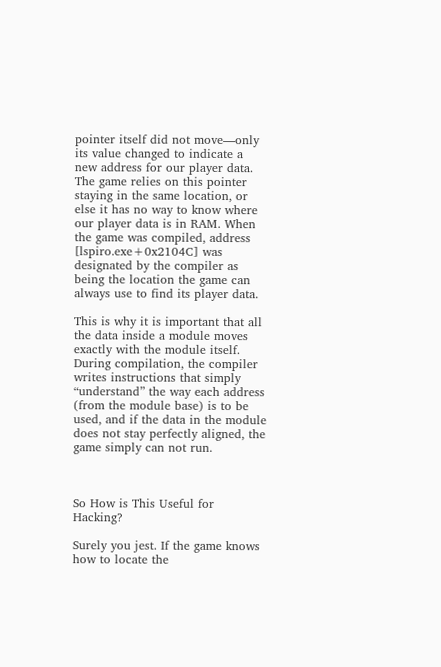pointer itself did not move—only its value changed to indicate a new address for our player data. The game relies on this pointer staying in the same location, or else it has no way to know where our player data is in RAM. When the game was compiled, address [lspiro.exe+0x2104C] was designated by the compiler as being the location the game can always use to find its player data.

This is why it is important that all the data inside a module moves exactly with the module itself. During compilation, the compiler writes instructions that simply “understand” the way each address (from the module base) is to be used, and if the data in the module does not stay perfectly aligned, the game simply can not run.



So How is This Useful for Hacking?

Surely you jest. If the game knows how to locate the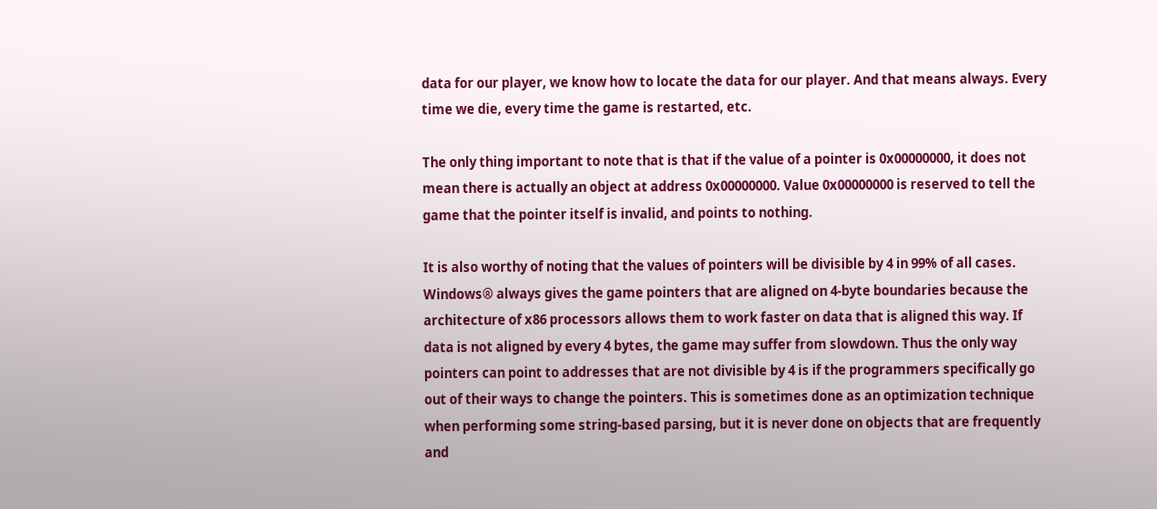data for our player, we know how to locate the data for our player. And that means always. Every time we die, every time the game is restarted, etc.

The only thing important to note that is that if the value of a pointer is 0x00000000, it does not mean there is actually an object at address 0x00000000. Value 0x00000000 is reserved to tell the game that the pointer itself is invalid, and points to nothing.

It is also worthy of noting that the values of pointers will be divisible by 4 in 99% of all cases. Windows® always gives the game pointers that are aligned on 4-byte boundaries because the architecture of x86 processors allows them to work faster on data that is aligned this way. If data is not aligned by every 4 bytes, the game may suffer from slowdown. Thus the only way pointers can point to addresses that are not divisible by 4 is if the programmers specifically go out of their ways to change the pointers. This is sometimes done as an optimization technique when performing some string-based parsing, but it is never done on objects that are frequently and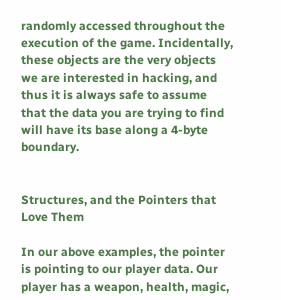randomly accessed throughout the execution of the game. Incidentally, these objects are the very objects we are interested in hacking, and thus it is always safe to assume that the data you are trying to find will have its base along a 4-byte boundary.


Structures, and the Pointers that Love Them

In our above examples, the pointer is pointing to our player data. Our player has a weapon, health, magic,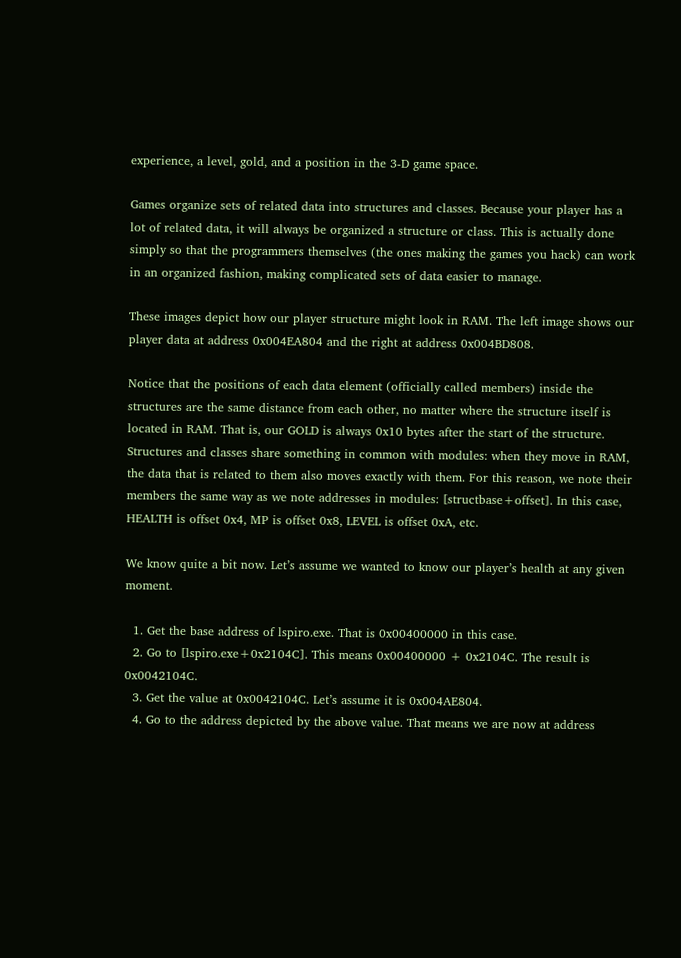experience, a level, gold, and a position in the 3-D game space.

Games organize sets of related data into structures and classes. Because your player has a lot of related data, it will always be organized a structure or class. This is actually done simply so that the programmers themselves (the ones making the games you hack) can work in an organized fashion, making complicated sets of data easier to manage.

These images depict how our player structure might look in RAM. The left image shows our player data at address 0x004EA804 and the right at address 0x004BD808.

Notice that the positions of each data element (officially called members) inside the structures are the same distance from each other, no matter where the structure itself is located in RAM. That is, our GOLD is always 0x10 bytes after the start of the structure. Structures and classes share something in common with modules: when they move in RAM, the data that is related to them also moves exactly with them. For this reason, we note their members the same way as we note addresses in modules: [structbase+offset]. In this case, HEALTH is offset 0x4, MP is offset 0x8, LEVEL is offset 0xA, etc.

We know quite a bit now. Let’s assume we wanted to know our player’s health at any given moment.

  1. Get the base address of lspiro.exe. That is 0x00400000 in this case.
  2. Go to [lspiro.exe+0x2104C]. This means 0x00400000 + 0x2104C. The result is 0x0042104C.
  3. Get the value at 0x0042104C. Let’s assume it is 0x004AE804.
  4. Go to the address depicted by the above value. That means we are now at address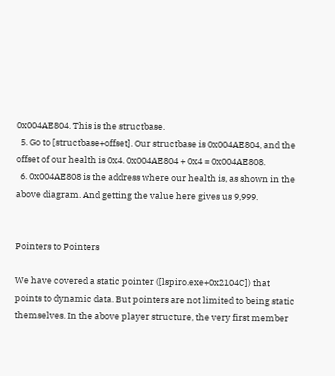0x004AE804. This is the structbase.
  5. Go to [structbase+offset]. Our structbase is 0x004AE804, and the offset of our health is 0x4. 0x004AE804 + 0x4 = 0x004AE808.
  6. 0x004AE808 is the address where our health is, as shown in the above diagram. And getting the value here gives us 9,999.


Pointers to Pointers

We have covered a static pointer ([lspiro.exe+0x2104C]) that points to dynamic data. But pointers are not limited to being static themselves. In the above player structure, the very first member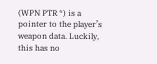(WPN PTR *) is a pointer to the player’s weapon data. Luckily, this has no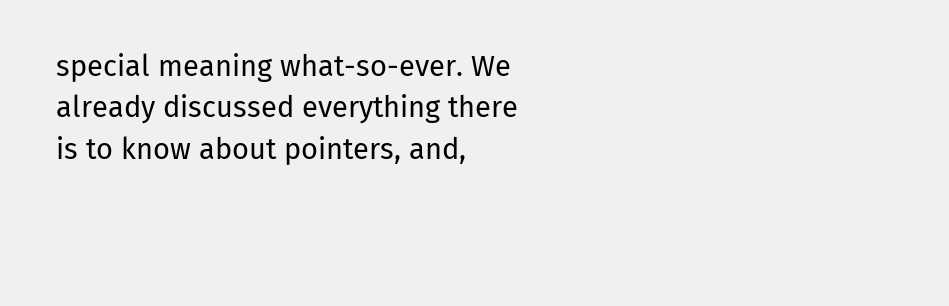special meaning what-so-ever. We already discussed everything there is to know about pointers, and,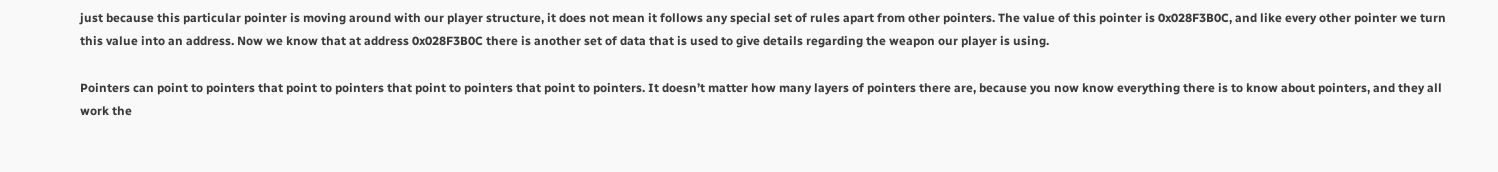just because this particular pointer is moving around with our player structure, it does not mean it follows any special set of rules apart from other pointers. The value of this pointer is 0x028F3B0C, and like every other pointer we turn this value into an address. Now we know that at address 0x028F3B0C there is another set of data that is used to give details regarding the weapon our player is using.

Pointers can point to pointers that point to pointers that point to pointers that point to pointers. It doesn’t matter how many layers of pointers there are, because you now know everything there is to know about pointers, and they all work the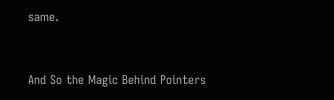same.


And So the Magic Behind Pointers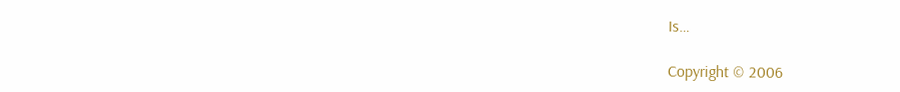Is…

Copyright © 2006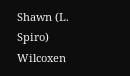Shawn (L. Spiro) Wilcoxen